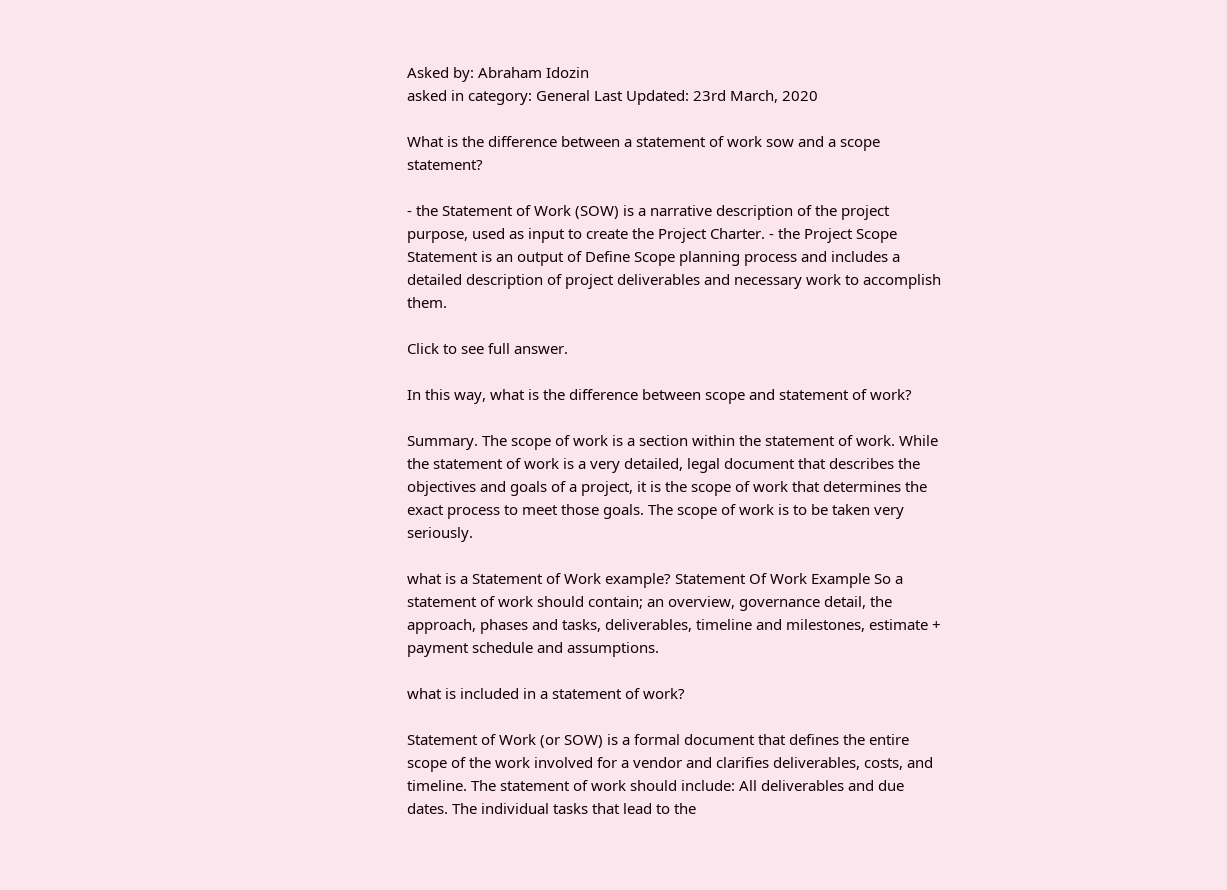Asked by: Abraham Idozin
asked in category: General Last Updated: 23rd March, 2020

What is the difference between a statement of work sow and a scope statement?

- the Statement of Work (SOW) is a narrative description of the project purpose, used as input to create the Project Charter. - the Project Scope Statement is an output of Define Scope planning process and includes a detailed description of project deliverables and necessary work to accomplish them.

Click to see full answer.

In this way, what is the difference between scope and statement of work?

Summary. The scope of work is a section within the statement of work. While the statement of work is a very detailed, legal document that describes the objectives and goals of a project, it is the scope of work that determines the exact process to meet those goals. The scope of work is to be taken very seriously.

what is a Statement of Work example? Statement Of Work Example So a statement of work should contain; an overview, governance detail, the approach, phases and tasks, deliverables, timeline and milestones, estimate + payment schedule and assumptions.

what is included in a statement of work?

Statement of Work (or SOW) is a formal document that defines the entire scope of the work involved for a vendor and clarifies deliverables, costs, and timeline. The statement of work should include: All deliverables and due dates. The individual tasks that lead to the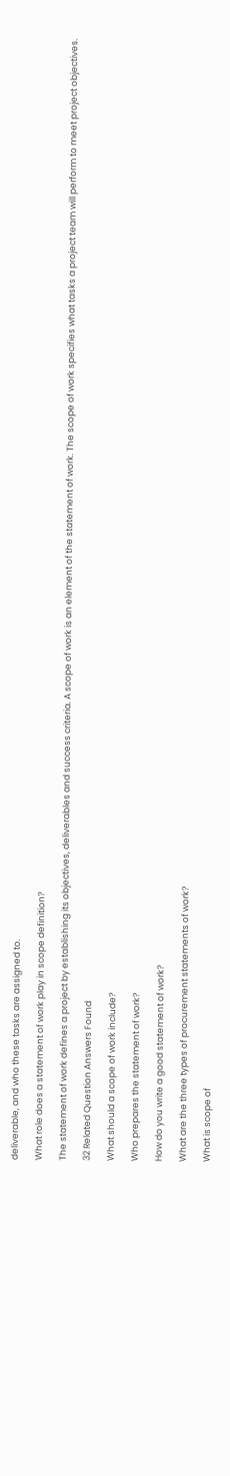deliverable, and who these tasks are assigned to.

What role does a statement of work play in scope definition?

The statement of work defines a project by establishing its objectives, deliverables and success criteria. A scope of work is an element of the statement of work. The scope of work specifies what tasks a project team will perform to meet project objectives.

32 Related Question Answers Found

What should a scope of work include?

Who prepares the statement of work?

How do you write a good statement of work?

What are the three types of procurement statements of work?

What is scope of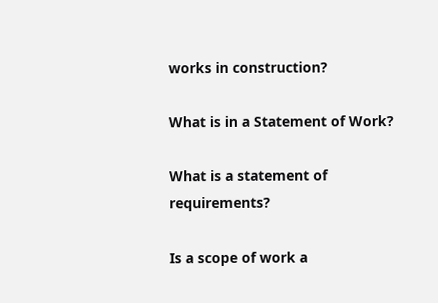works in construction?

What is in a Statement of Work?

What is a statement of requirements?

Is a scope of work a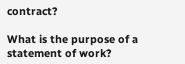contract?

What is the purpose of a statement of work?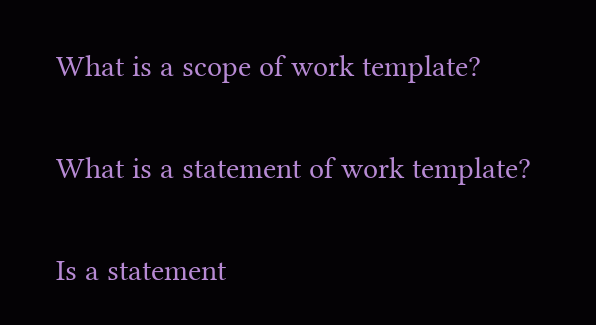What is a scope of work template?

What is a statement of work template?

Is a statement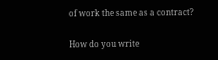of work the same as a contract?

How do you write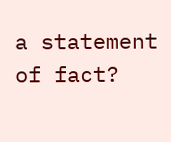a statement of fact?